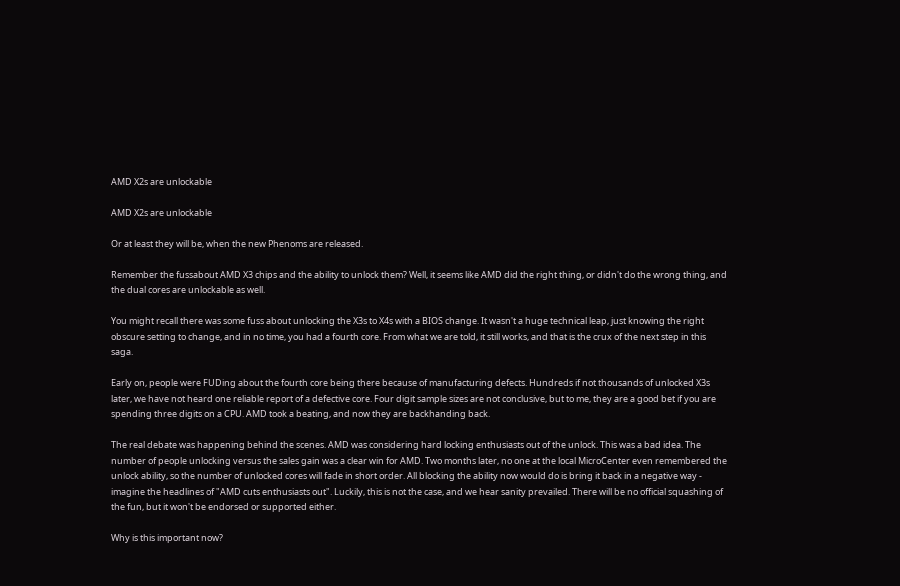AMD X2s are unlockable

AMD X2s are unlockable

Or at least they will be, when the new Phenoms are released.

Remember the fussabout AMD X3 chips and the ability to unlock them? Well, it seems like AMD did the right thing, or didn't do the wrong thing, and the dual cores are unlockable as well.

You might recall there was some fuss about unlocking the X3s to X4s with a BIOS change. It wasn't a huge technical leap, just knowing the right obscure setting to change, and in no time, you had a fourth core. From what we are told, it still works, and that is the crux of the next step in this saga.

Early on, people were FUDing about the fourth core being there because of manufacturing defects. Hundreds if not thousands of unlocked X3s later, we have not heard one reliable report of a defective core. Four digit sample sizes are not conclusive, but to me, they are a good bet if you are spending three digits on a CPU. AMD took a beating, and now they are backhanding back.

The real debate was happening behind the scenes. AMD was considering hard locking enthusiasts out of the unlock. This was a bad idea. The number of people unlocking versus the sales gain was a clear win for AMD. Two months later, no one at the local MicroCenter even remembered the unlock ability, so the number of unlocked cores will fade in short order. All blocking the ability now would do is bring it back in a negative way - imagine the headlines of "AMD cuts enthusiasts out". Luckily, this is not the case, and we hear sanity prevailed. There will be no official squashing of the fun, but it won't be endorsed or supported either.

Why is this important now?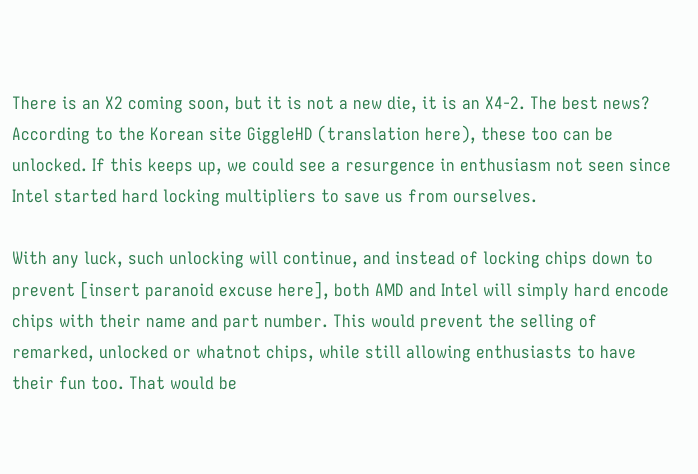There is an X2 coming soon, but it is not a new die, it is an X4-2. The best news? According to the Korean site GiggleHD (translation here), these too can be unlocked. If this keeps up, we could see a resurgence in enthusiasm not seen since Intel started hard locking multipliers to save us from ourselves.

With any luck, such unlocking will continue, and instead of locking chips down to prevent [insert paranoid excuse here], both AMD and Intel will simply hard encode chips with their name and part number. This would prevent the selling of remarked, unlocked or whatnot chips, while still allowing enthusiasts to have their fun too. That would be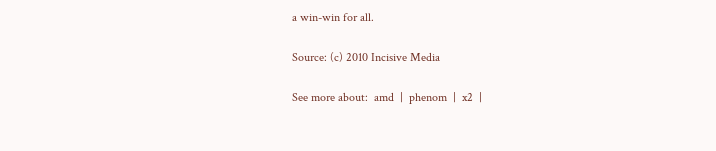a win-win for all.

Source: (c) 2010 Incisive Media

See more about:  amd  |  phenom  |  x2  |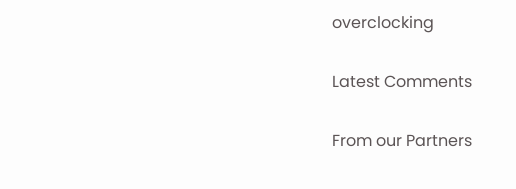overclocking

Latest Comments

From our Partners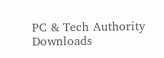PC & Tech Authority Downloads